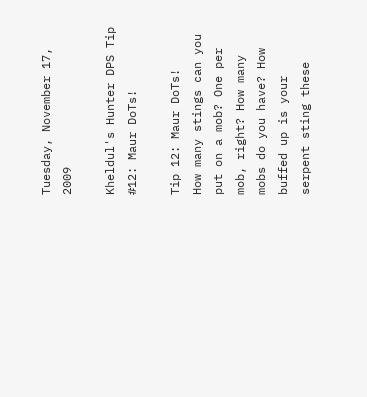Tuesday, November 17, 2009

Kheldul's Hunter DPS Tip #12: Maur DoTs!

Tip 12: Maur DoTs!
How many stings can you put on a mob? One per mob, right? How many mobs do you have? How buffed up is your serpent sting these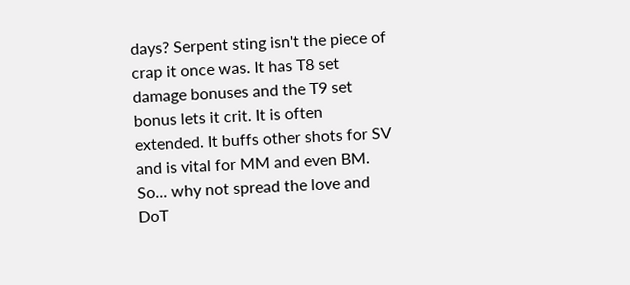days? Serpent sting isn't the piece of crap it once was. It has T8 set damage bonuses and the T9 set bonus lets it crit. It is often extended. It buffs other shots for SV and is vital for MM and even BM. So... why not spread the love and DoT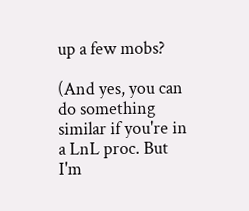up a few mobs?

(And yes, you can do something similar if you're in a LnL proc. But I'm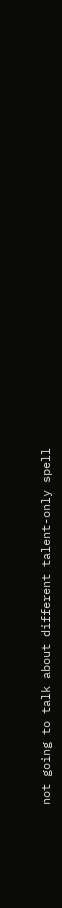not going to talk about different talent-only spell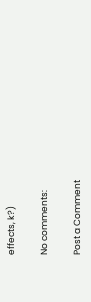effects, k?)

No comments:

Post a Comment